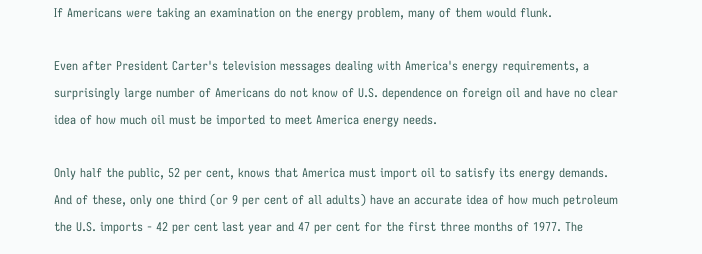If Americans were taking an examination on the energy problem, many of them would flunk.

Even after President Carter's television messages dealing with America's energy requirements, a surprisingly large number of Americans do not know of U.S. dependence on foreign oil and have no clear idea of how much oil must be imported to meet America energy needs.

Only half the public, 52 per cent, knows that America must import oil to satisfy its energy demands. And of these, only one third (or 9 per cent of all adults) have an accurate idea of how much petroleum the U.S. imports - 42 per cent last year and 47 per cent for the first three months of 1977. The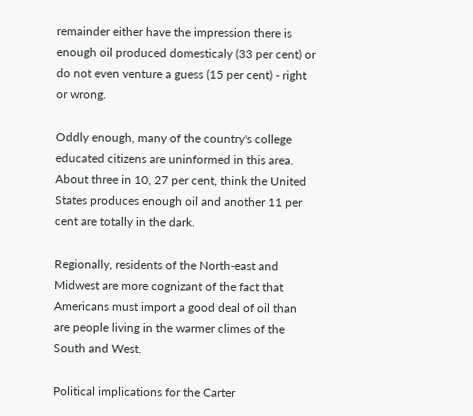remainder either have the impression there is enough oil produced domesticaly (33 per cent) or do not even venture a guess (15 per cent) - right or wrong.

Oddly enough, many of the country's college educated citizens are uninformed in this area. About three in 10, 27 per cent, think the United States produces enough oil and another 11 per cent are totally in the dark.

Regionally, residents of the North-east and Midwest are more cognizant of the fact that Americans must import a good deal of oil than are people living in the warmer climes of the South and West.

Political implications for the Carter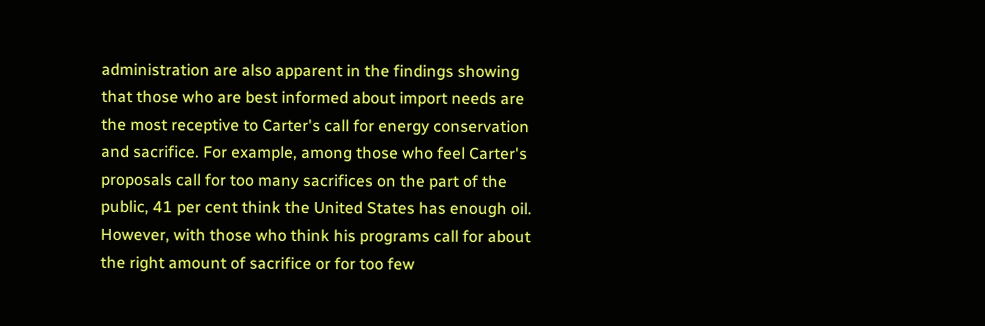administration are also apparent in the findings showing that those who are best informed about import needs are the most receptive to Carter's call for energy conservation and sacrifice. For example, among those who feel Carter's proposals call for too many sacrifices on the part of the public, 41 per cent think the United States has enough oil. However, with those who think his programs call for about the right amount of sacrifice or for too few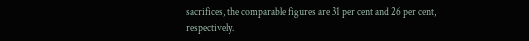sacrifices, the comparable figures are 31 per cent and 26 per cent, respectively.